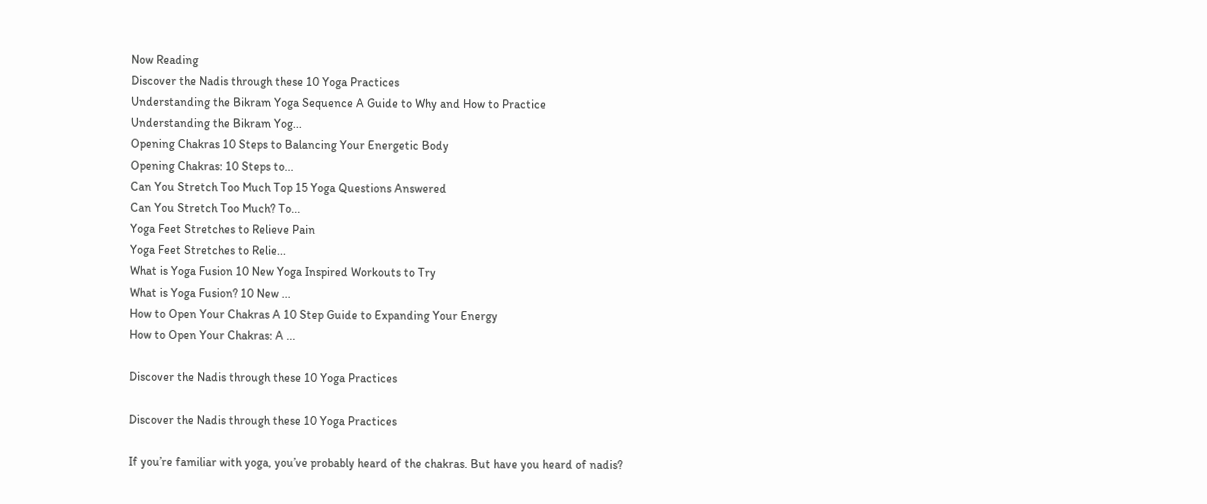Now Reading
Discover the Nadis through these 10 Yoga Practices
Understanding the Bikram Yoga Sequence A Guide to Why and How to Practice
Understanding the Bikram Yog...
Opening Chakras 10 Steps to Balancing Your Energetic Body
Opening Chakras: 10 Steps to...
Can You Stretch Too Much Top 15 Yoga Questions Answered
Can You Stretch Too Much? To...
Yoga Feet Stretches to Relieve Pain
Yoga Feet Stretches to Relie...
What is Yoga Fusion 10 New Yoga Inspired Workouts to Try
What is Yoga Fusion? 10 New ...
How to Open Your Chakras A 10 Step Guide to Expanding Your Energy
How to Open Your Chakras: A ...

Discover the Nadis through these 10 Yoga Practices

Discover the Nadis through these 10 Yoga Practices

If you’re familiar with yoga, you’ve probably heard of the chakras. But have you heard of nadis?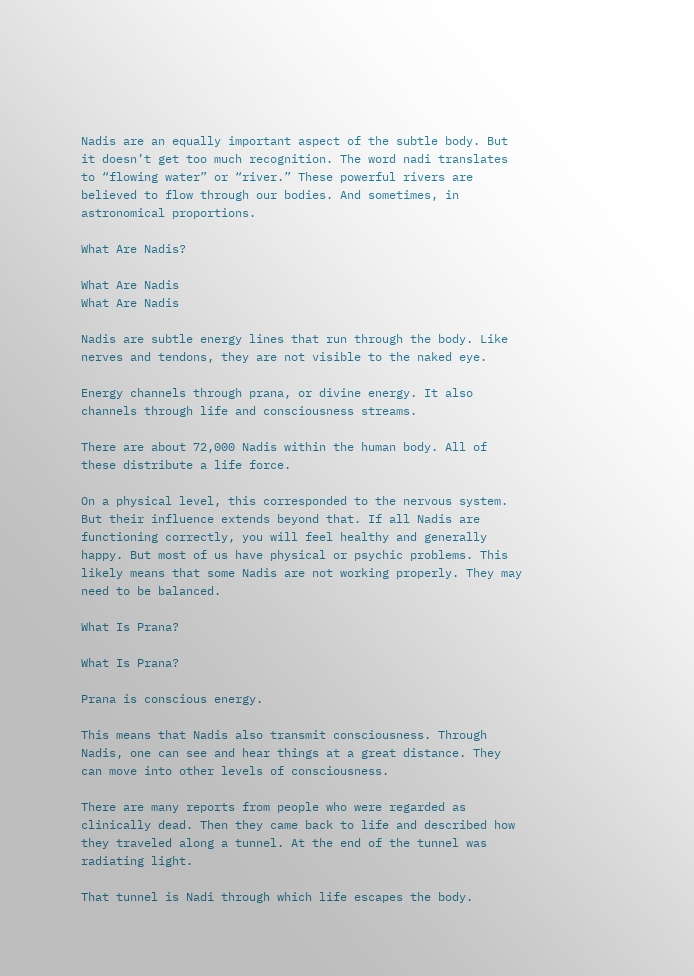Nadis are an equally important aspect of the subtle body. But it doesn’t get too much recognition. The word nadi translates to “flowing water” or “river.” These powerful rivers are believed to flow through our bodies. And sometimes, in astronomical proportions.

What Are Nadis?

What Are Nadis
What Are Nadis

Nadis are subtle energy lines that run through the body. Like nerves and tendons, they are not visible to the naked eye.

Energy channels through prana, or divine energy. It also channels through life and consciousness streams.

There are about 72,000 Nadis within the human body. All of these distribute a life force.

On a physical level, this corresponded to the nervous system. But their influence extends beyond that. If all Nadis are functioning correctly, you will feel healthy and generally happy. But most of us have physical or psychic problems. This likely means that some Nadis are not working properly. They may need to be balanced.

What Is Prana?

What Is Prana?

Prana is conscious energy.

This means that Nadis also transmit consciousness. Through Nadis, one can see and hear things at a great distance. They can move into other levels of consciousness.

There are many reports from people who were regarded as clinically dead. Then they came back to life and described how they traveled along a tunnel. At the end of the tunnel was radiating light.

That tunnel is Nadi through which life escapes the body.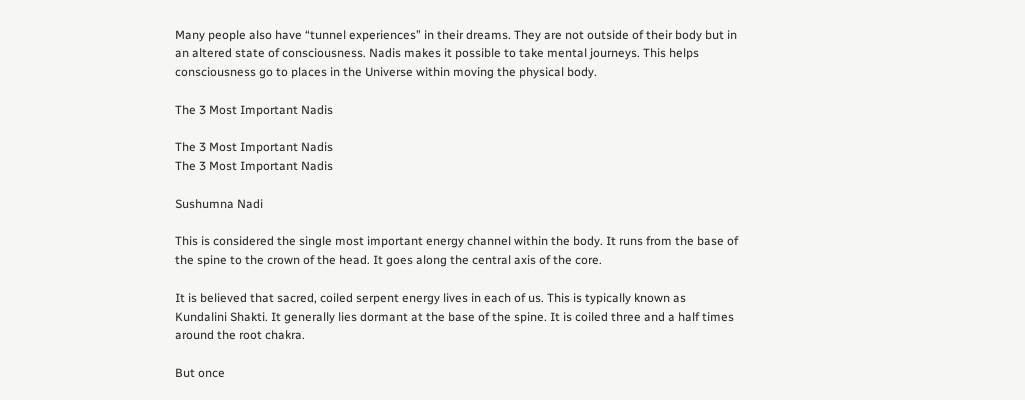Many people also have “tunnel experiences” in their dreams. They are not outside of their body but in an altered state of consciousness. Nadis makes it possible to take mental journeys. This helps consciousness go to places in the Universe within moving the physical body.

The 3 Most Important Nadis

The 3 Most Important Nadis
The 3 Most Important Nadis

Sushumna Nadi

This is considered the single most important energy channel within the body. It runs from the base of the spine to the crown of the head. It goes along the central axis of the core.

It is believed that sacred, coiled serpent energy lives in each of us. This is typically known as Kundalini Shakti. It generally lies dormant at the base of the spine. It is coiled three and a half times around the root chakra.

But once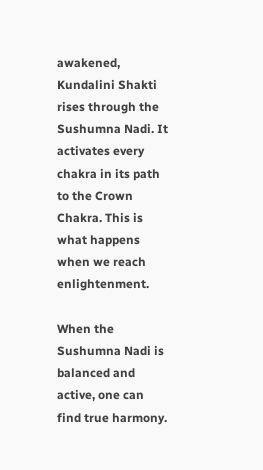awakened, Kundalini Shakti rises through the Sushumna Nadi. It activates every chakra in its path to the Crown Chakra. This is what happens when we reach enlightenment.

When the Sushumna Nadi is balanced and active, one can find true harmony.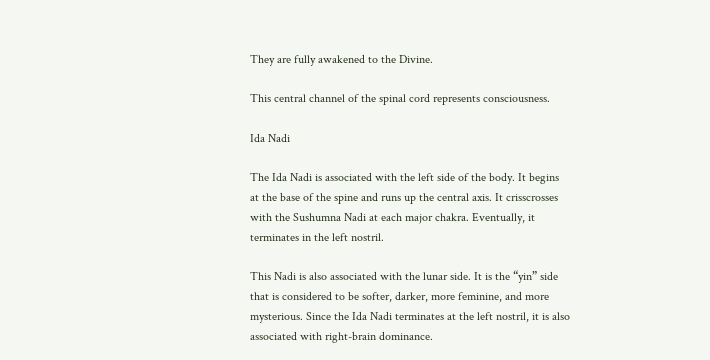They are fully awakened to the Divine.

This central channel of the spinal cord represents consciousness.

Ida Nadi

The Ida Nadi is associated with the left side of the body. It begins at the base of the spine and runs up the central axis. It crisscrosses with the Sushumna Nadi at each major chakra. Eventually, it terminates in the left nostril.

This Nadi is also associated with the lunar side. It is the “yin” side that is considered to be softer, darker, more feminine, and more mysterious. Since the Ida Nadi terminates at the left nostril, it is also associated with right-brain dominance.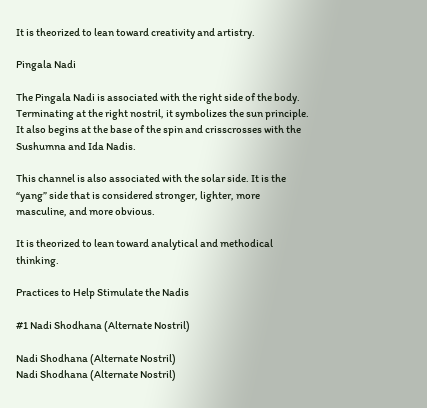It is theorized to lean toward creativity and artistry.

Pingala Nadi

The Pingala Nadi is associated with the right side of the body. Terminating at the right nostril, it symbolizes the sun principle. It also begins at the base of the spin and crisscrosses with the Sushumna and Ida Nadis.

This channel is also associated with the solar side. It is the “yang” side that is considered stronger, lighter, more masculine, and more obvious.

It is theorized to lean toward analytical and methodical thinking.

Practices to Help Stimulate the Nadis

#1 Nadi Shodhana (Alternate Nostril)

Nadi Shodhana (Alternate Nostril)
Nadi Shodhana (Alternate Nostril)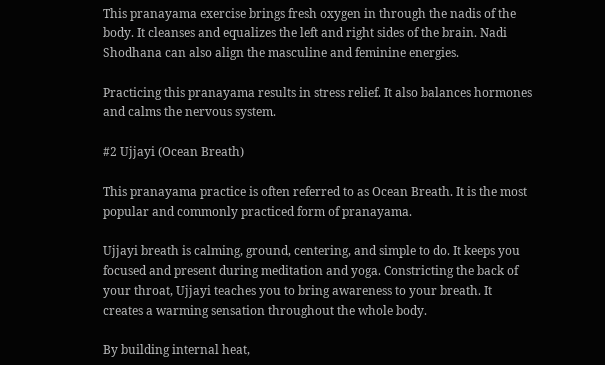This pranayama exercise brings fresh oxygen in through the nadis of the body. It cleanses and equalizes the left and right sides of the brain. Nadi Shodhana can also align the masculine and feminine energies.

Practicing this pranayama results in stress relief. It also balances hormones and calms the nervous system.

#2 Ujjayi (Ocean Breath)

This pranayama practice is often referred to as Ocean Breath. It is the most popular and commonly practiced form of pranayama.

Ujjayi breath is calming, ground, centering, and simple to do. It keeps you focused and present during meditation and yoga. Constricting the back of your throat, Ujjayi teaches you to bring awareness to your breath. It creates a warming sensation throughout the whole body.

By building internal heat,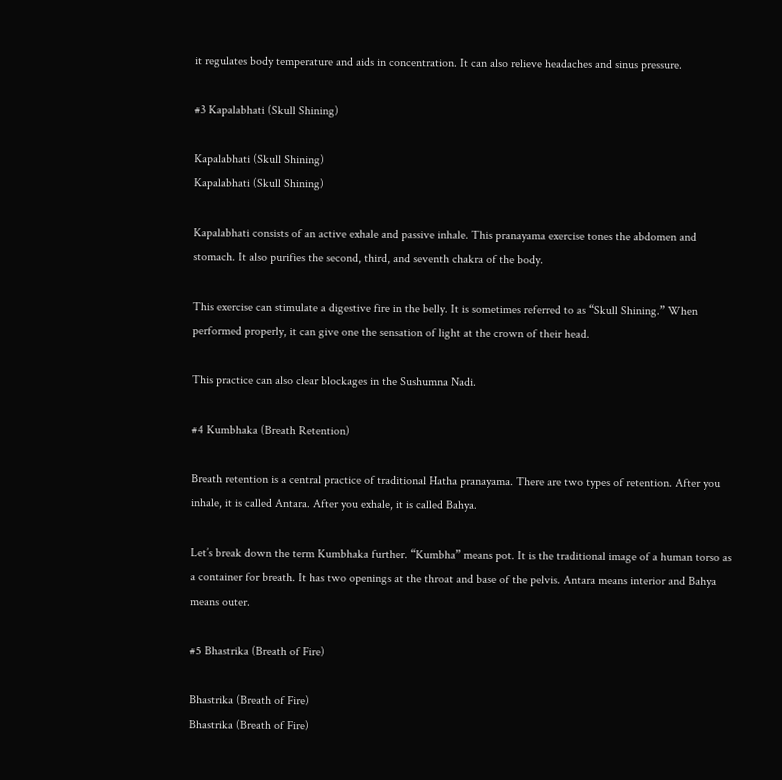it regulates body temperature and aids in concentration. It can also relieve headaches and sinus pressure.

#3 Kapalabhati (Skull Shining)

Kapalabhati (Skull Shining)
Kapalabhati (Skull Shining)

Kapalabhati consists of an active exhale and passive inhale. This pranayama exercise tones the abdomen and stomach. It also purifies the second, third, and seventh chakra of the body.

This exercise can stimulate a digestive fire in the belly. It is sometimes referred to as “Skull Shining.” When performed properly, it can give one the sensation of light at the crown of their head.

This practice can also clear blockages in the Sushumna Nadi.

#4 Kumbhaka (Breath Retention)

Breath retention is a central practice of traditional Hatha pranayama. There are two types of retention. After you inhale, it is called Antara. After you exhale, it is called Bahya.

Let’s break down the term Kumbhaka further. “Kumbha” means pot. It is the traditional image of a human torso as a container for breath. It has two openings at the throat and base of the pelvis. Antara means interior and Bahya means outer.

#5 Bhastrika (Breath of Fire)

Bhastrika (Breath of Fire)
Bhastrika (Breath of Fire)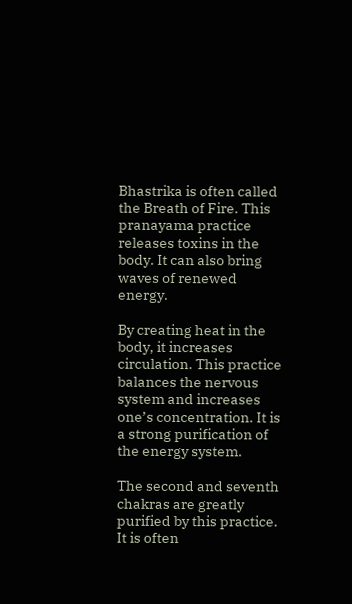Bhastrika is often called the Breath of Fire. This pranayama practice releases toxins in the body. It can also bring waves of renewed energy.

By creating heat in the body, it increases circulation. This practice balances the nervous system and increases one’s concentration. It is a strong purification of the energy system.

The second and seventh chakras are greatly purified by this practice. It is often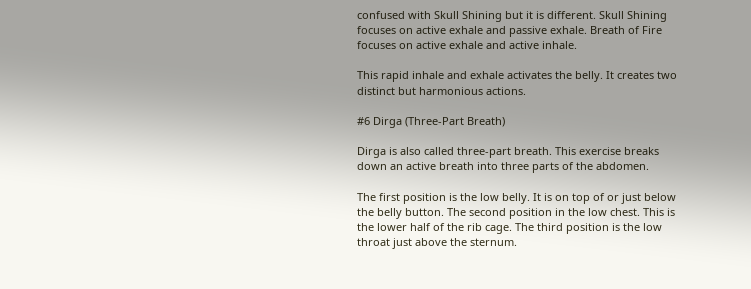confused with Skull Shining but it is different. Skull Shining focuses on active exhale and passive exhale. Breath of Fire focuses on active exhale and active inhale.

This rapid inhale and exhale activates the belly. It creates two distinct but harmonious actions.

#6 Dirga (Three-Part Breath)

Dirga is also called three-part breath. This exercise breaks down an active breath into three parts of the abdomen.

The first position is the low belly. It is on top of or just below the belly button. The second position in the low chest. This is the lower half of the rib cage. The third position is the low throat just above the sternum.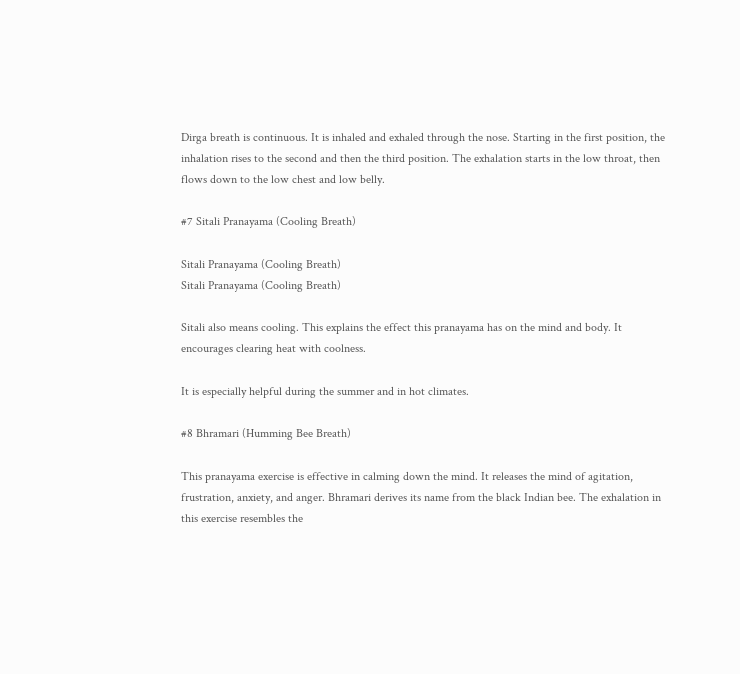Dirga breath is continuous. It is inhaled and exhaled through the nose. Starting in the first position, the inhalation rises to the second and then the third position. The exhalation starts in the low throat, then flows down to the low chest and low belly.

#7 Sitali Pranayama (Cooling Breath)

Sitali Pranayama (Cooling Breath)
Sitali Pranayama (Cooling Breath)

Sitali also means cooling. This explains the effect this pranayama has on the mind and body. It encourages clearing heat with coolness.

It is especially helpful during the summer and in hot climates.

#8 Bhramari (Humming Bee Breath)

This pranayama exercise is effective in calming down the mind. It releases the mind of agitation, frustration, anxiety, and anger. Bhramari derives its name from the black Indian bee. The exhalation in this exercise resembles the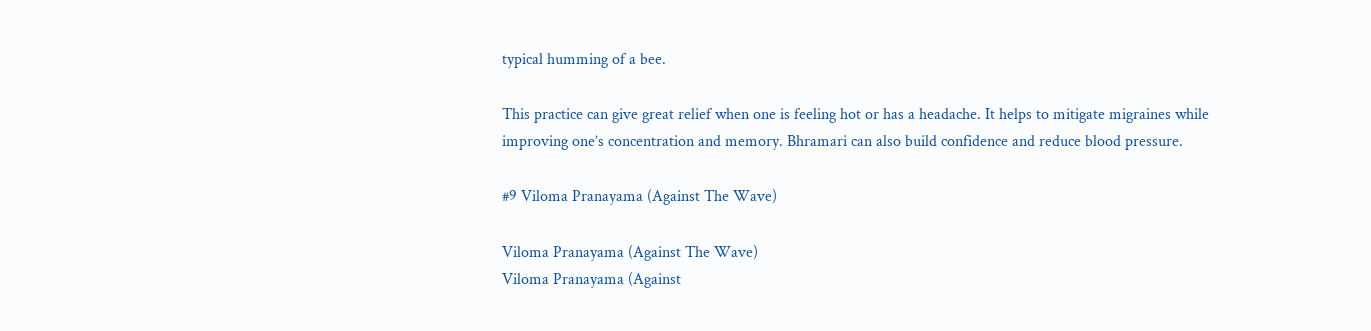typical humming of a bee.

This practice can give great relief when one is feeling hot or has a headache. It helps to mitigate migraines while improving one’s concentration and memory. Bhramari can also build confidence and reduce blood pressure.

#9 Viloma Pranayama (Against The Wave)

Viloma Pranayama (Against The Wave)
Viloma Pranayama (Against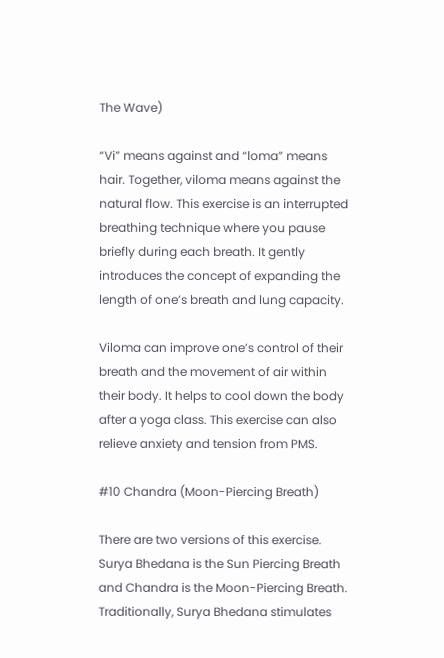The Wave)

“Vi” means against and “loma” means hair. Together, viloma means against the natural flow. This exercise is an interrupted breathing technique where you pause briefly during each breath. It gently introduces the concept of expanding the length of one’s breath and lung capacity.

Viloma can improve one’s control of their breath and the movement of air within their body. It helps to cool down the body after a yoga class. This exercise can also relieve anxiety and tension from PMS.

#10 Chandra (Moon-Piercing Breath)

There are two versions of this exercise. Surya Bhedana is the Sun Piercing Breath and Chandra is the Moon-Piercing Breath. Traditionally, Surya Bhedana stimulates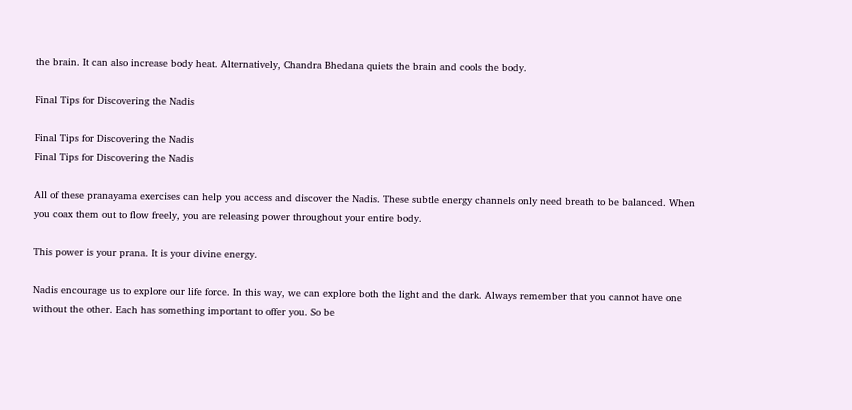the brain. It can also increase body heat. Alternatively, Chandra Bhedana quiets the brain and cools the body.

Final Tips for Discovering the Nadis

Final Tips for Discovering the Nadis
Final Tips for Discovering the Nadis

All of these pranayama exercises can help you access and discover the Nadis. These subtle energy channels only need breath to be balanced. When you coax them out to flow freely, you are releasing power throughout your entire body.

This power is your prana. It is your divine energy.

Nadis encourage us to explore our life force. In this way, we can explore both the light and the dark. Always remember that you cannot have one without the other. Each has something important to offer you. So be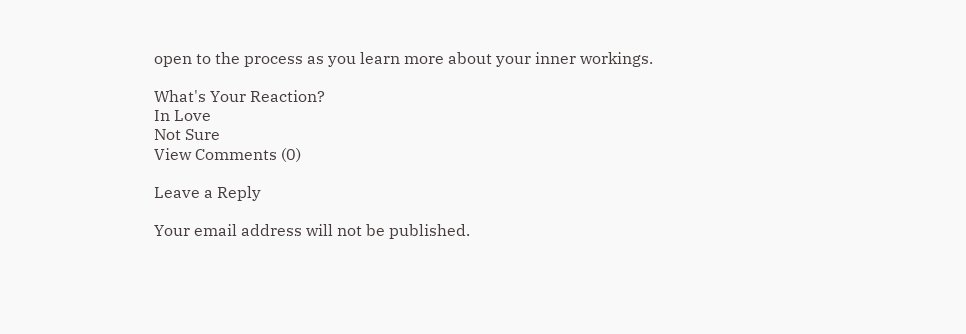open to the process as you learn more about your inner workings.

What's Your Reaction?
In Love
Not Sure
View Comments (0)

Leave a Reply

Your email address will not be published.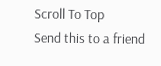Scroll To Top
Send this to a friend